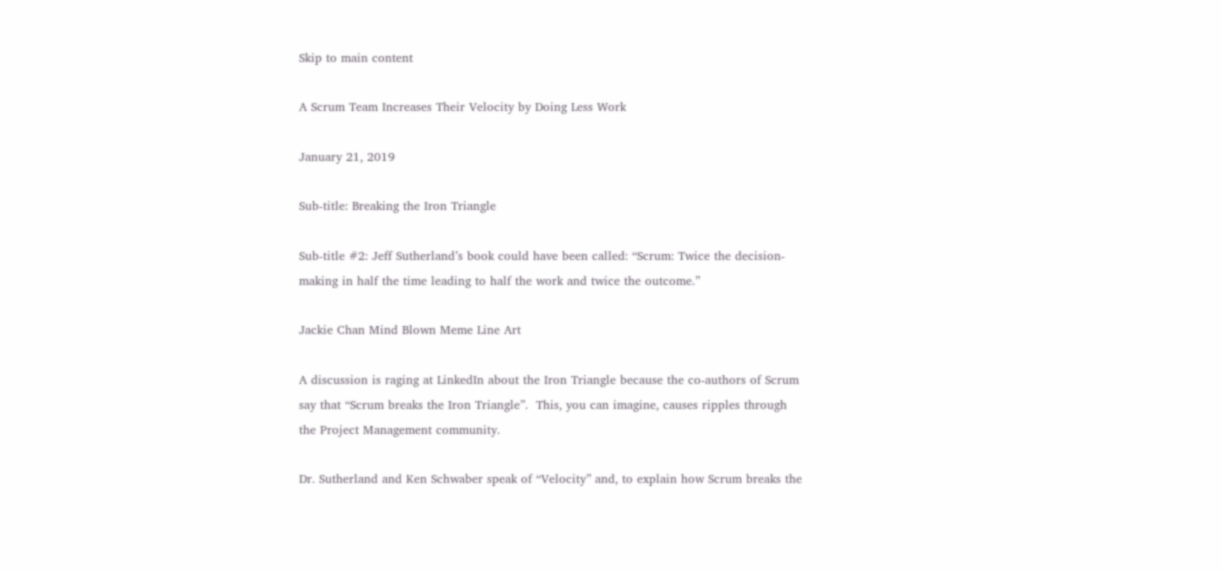Skip to main content

A Scrum Team Increases Their Velocity by Doing Less Work

January 21, 2019

Sub-title: Breaking the Iron Triangle

Sub-title #2: Jeff Sutherland’s book could have been called: “Scrum: Twice the decision-making in half the time leading to half the work and twice the outcome.”

Jackie Chan Mind Blown Meme Line Art

A discussion is raging at LinkedIn about the Iron Triangle because the co-authors of Scrum say that “Scrum breaks the Iron Triangle”.  This, you can imagine, causes ripples through the Project Management community.

Dr. Sutherland and Ken Schwaber speak of “Velocity” and, to explain how Scrum breaks the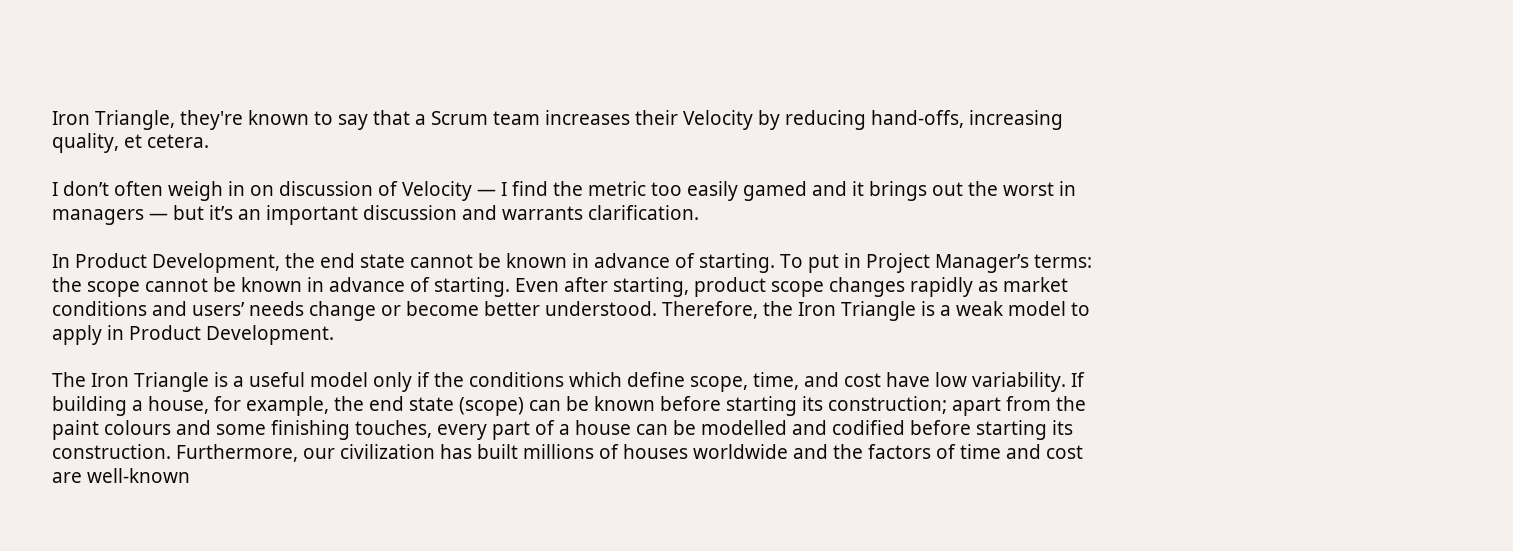Iron Triangle, they're known to say that a Scrum team increases their Velocity by reducing hand-offs, increasing quality, et cetera.

I don’t often weigh in on discussion of Velocity — I find the metric too easily gamed and it brings out the worst in managers — but it’s an important discussion and warrants clarification.

In Product Development, the end state cannot be known in advance of starting. To put in Project Manager’s terms: the scope cannot be known in advance of starting. Even after starting, product scope changes rapidly as market conditions and users’ needs change or become better understood. Therefore, the Iron Triangle is a weak model to apply in Product Development.

The Iron Triangle is a useful model only if the conditions which define scope, time, and cost have low variability. If building a house, for example, the end state (scope) can be known before starting its construction; apart from the paint colours and some finishing touches, every part of a house can be modelled and codified before starting its construction. Furthermore, our civilization has built millions of houses worldwide and the factors of time and cost are well-known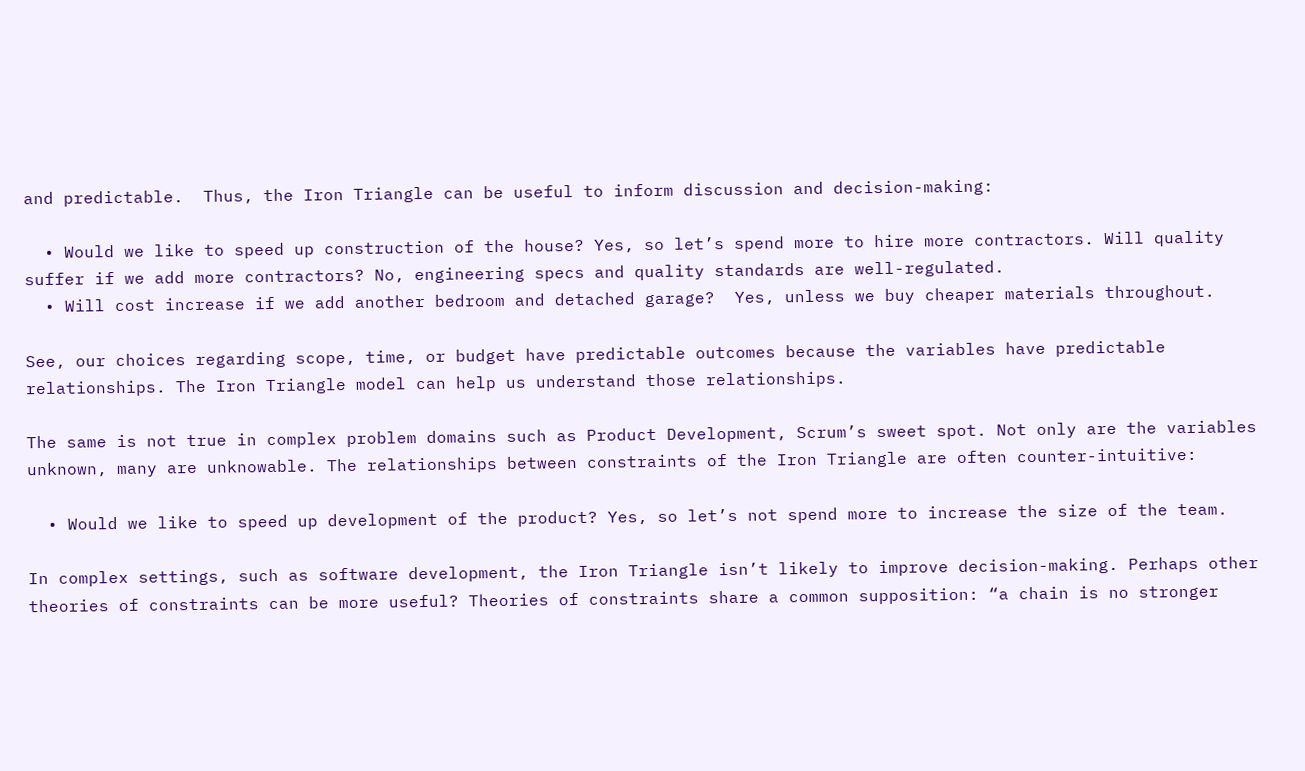and predictable.  Thus, the Iron Triangle can be useful to inform discussion and decision-making:

  • Would we like to speed up construction of the house? Yes, so let’s spend more to hire more contractors. Will quality suffer if we add more contractors? No, engineering specs and quality standards are well-regulated.
  • Will cost increase if we add another bedroom and detached garage?  Yes, unless we buy cheaper materials throughout.

See, our choices regarding scope, time, or budget have predictable outcomes because the variables have predictable relationships. The Iron Triangle model can help us understand those relationships.

The same is not true in complex problem domains such as Product Development, Scrum’s sweet spot. Not only are the variables unknown, many are unknowable. The relationships between constraints of the Iron Triangle are often counter-intuitive:

  • Would we like to speed up development of the product? Yes, so let’s not spend more to increase the size of the team.

In complex settings, such as software development, the Iron Triangle isn’t likely to improve decision-making. Perhaps other theories of constraints can be more useful? Theories of constraints share a common supposition: “a chain is no stronger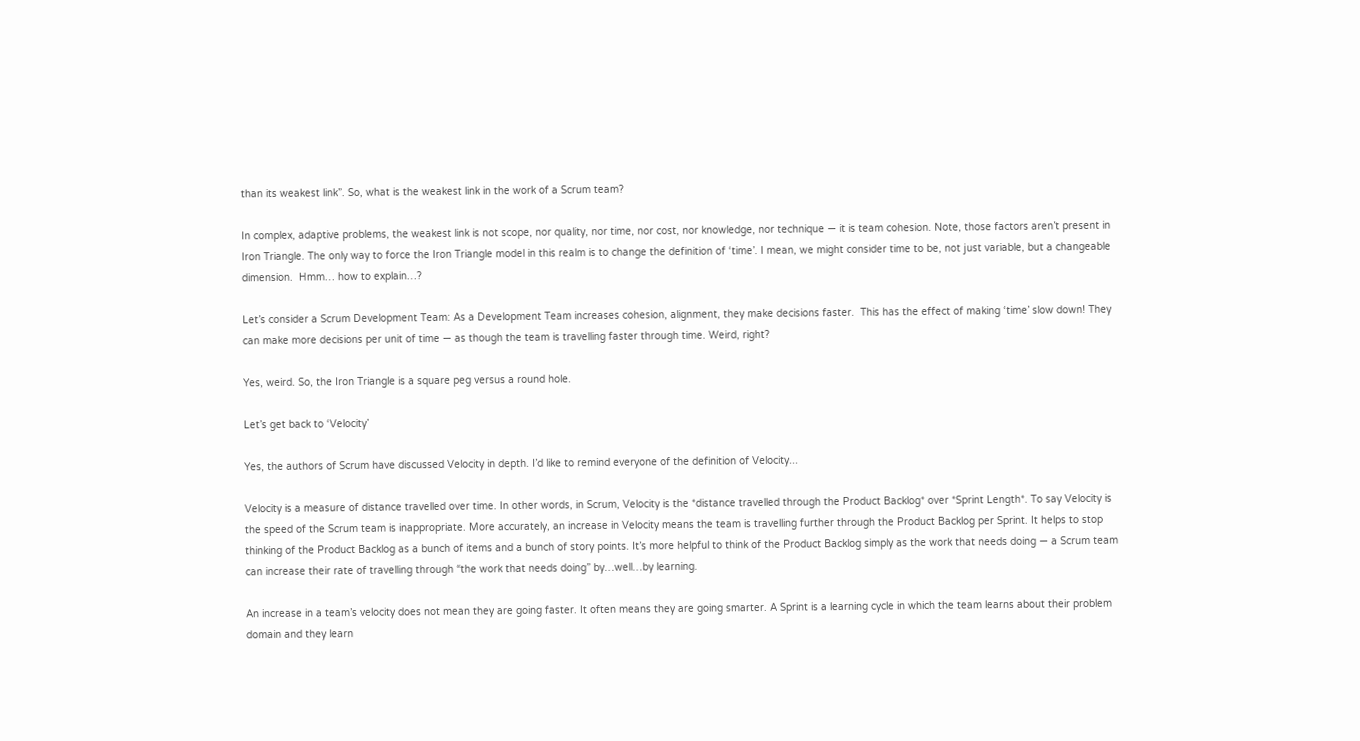than its weakest link”. So, what is the weakest link in the work of a Scrum team?

In complex, adaptive problems, the weakest link is not scope, nor quality, nor time, nor cost, nor knowledge, nor technique — it is team cohesion. Note, those factors aren’t present in Iron Triangle. The only way to force the Iron Triangle model in this realm is to change the definition of ‘time’. I mean, we might consider time to be, not just variable, but a changeable dimension.  Hmm… how to explain…?

Let’s consider a Scrum Development Team: As a Development Team increases cohesion, alignment, they make decisions faster.  This has the effect of making ‘time’ slow down! They can make more decisions per unit of time — as though the team is travelling faster through time. Weird, right?

Yes, weird. So, the Iron Triangle is a square peg versus a round hole.

Let’s get back to ‘Velocity’

Yes, the authors of Scrum have discussed Velocity in depth. I’d like to remind everyone of the definition of Velocity...

Velocity is a measure of distance travelled over time. In other words, in Scrum, Velocity is the *distance travelled through the Product Backlog* over *Sprint Length*. To say Velocity is the speed of the Scrum team is inappropriate. More accurately, an increase in Velocity means the team is travelling further through the Product Backlog per Sprint. It helps to stop thinking of the Product Backlog as a bunch of items and a bunch of story points. It’s more helpful to think of the Product Backlog simply as the work that needs doing — a Scrum team can increase their rate of travelling through “the work that needs doing” by…well…by learning.

An increase in a team’s velocity does not mean they are going faster. It often means they are going smarter. A Sprint is a learning cycle in which the team learns about their problem domain and they learn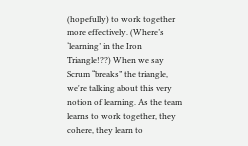(hopefully) to work together more effectively. (Where’s ‘learning’ in the Iron Triangle!??) When we say Scrum “breaks” the triangle, we're talking about this very notion of learning. As the team learns to work together, they cohere, they learn to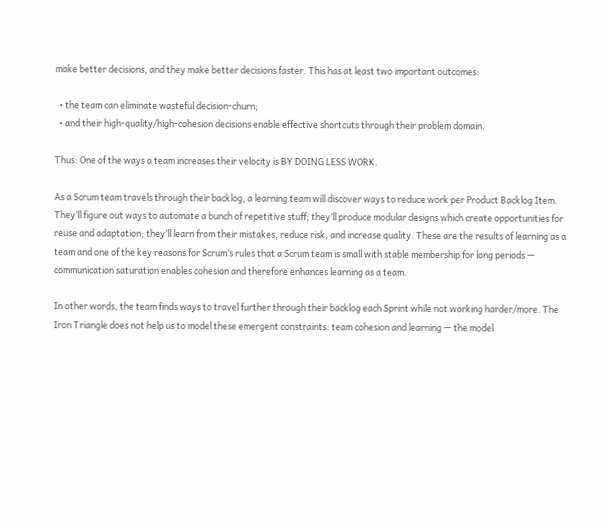make better decisions, and they make better decisions faster. This has at least two important outcomes:

  • the team can eliminate wasteful decision-churn;
  • and their high-quality/high-cohesion decisions enable effective shortcuts through their problem domain.

Thus: One of the ways a team increases their velocity is BY DOING LESS WORK.

As a Scrum team travels through their backlog, a learning team will discover ways to reduce work per Product Backlog Item. They’ll figure out ways to automate a bunch of repetitive stuff; they’ll produce modular designs which create opportunities for reuse and adaptation; they’ll learn from their mistakes, reduce risk, and increase quality. These are the results of learning as a team and one of the key reasons for Scrum’s rules that a Scrum team is small with stable membership for long periods — communication saturation enables cohesion and therefore enhances learning as a team.

In other words, the team finds ways to travel further through their backlog each Sprint while not working harder/more. The Iron Triangle does not help us to model these emergent constraints: team cohesion and learning — the model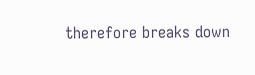therefore breaks down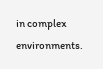in complex environments.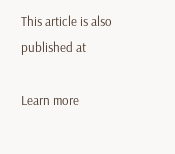This article is also published at

Learn more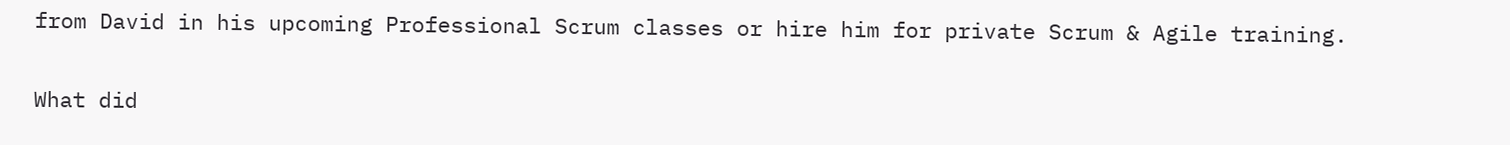from David in his upcoming Professional Scrum classes or hire him for private Scrum & Agile training.

What did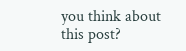you think about this post?